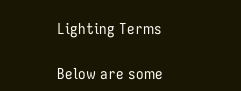Lighting Terms

Below are some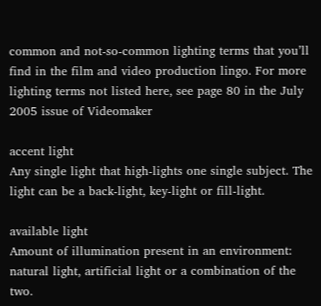common and not-so-common lighting terms that you’ll find in the film and video production lingo. For more lighting terms not listed here, see page 80 in the July 2005 issue of Videomaker

accent light
Any single light that high-lights one single subject. The light can be a back-light, key-light or fill-light.

available light
Amount of illumination present in an environment: natural light, artificial light or a combination of the two.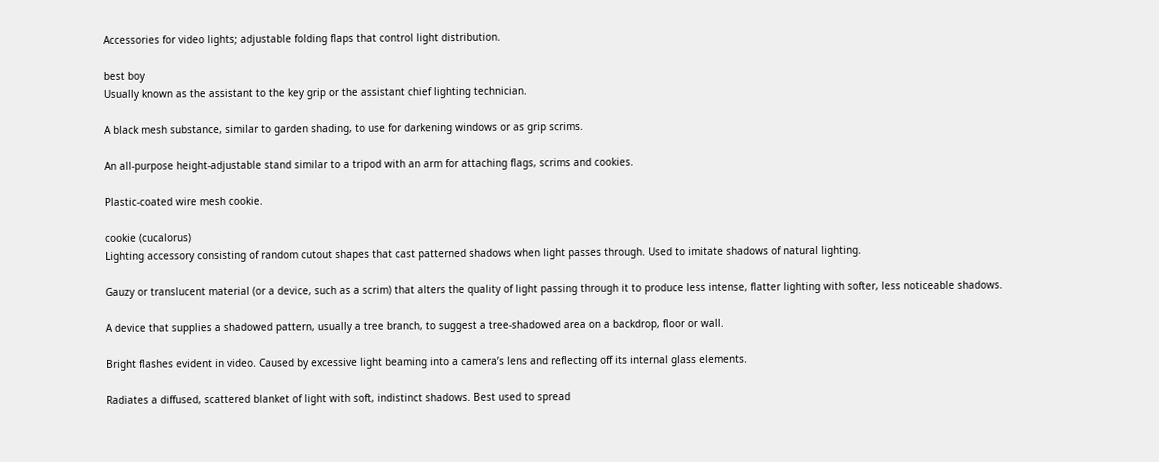Accessories for video lights; adjustable folding flaps that control light distribution.

best boy
Usually known as the assistant to the key grip or the assistant chief lighting technician.

A black mesh substance, similar to garden shading, to use for darkening windows or as grip scrims.

An all-purpose height-adjustable stand similar to a tripod with an arm for attaching flags, scrims and cookies.

Plastic-coated wire mesh cookie.

cookie (cucalorus)
Lighting accessory consisting of random cutout shapes that cast patterned shadows when light passes through. Used to imitate shadows of natural lighting.

Gauzy or translucent material (or a device, such as a scrim) that alters the quality of light passing through it to produce less intense, flatter lighting with softer, less noticeable shadows.

A device that supplies a shadowed pattern, usually a tree branch, to suggest a tree-shadowed area on a backdrop, floor or wall.

Bright flashes evident in video. Caused by excessive light beaming into a camera’s lens and reflecting off its internal glass elements.

Radiates a diffused, scattered blanket of light with soft, indistinct shadows. Best used to spread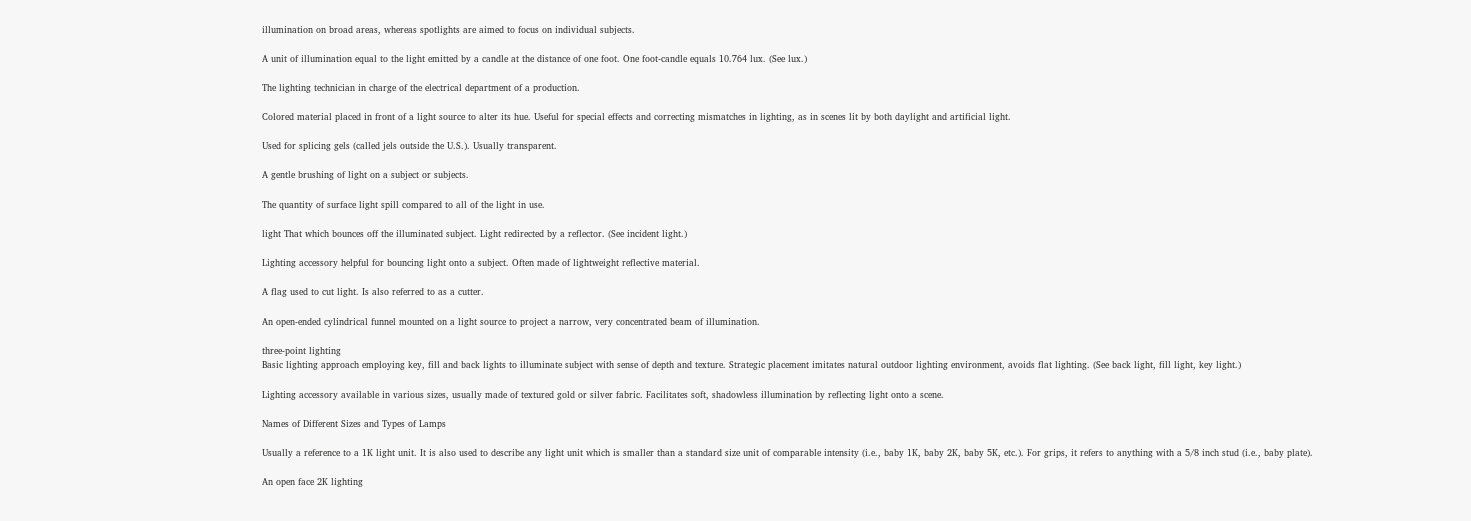illumination on broad areas, whereas spotlights are aimed to focus on individual subjects.

A unit of illumination equal to the light emitted by a candle at the distance of one foot. One foot-candle equals 10.764 lux. (See lux.)

The lighting technician in charge of the electrical department of a production.

Colored material placed in front of a light source to alter its hue. Useful for special effects and correcting mismatches in lighting, as in scenes lit by both daylight and artificial light.

Used for splicing gels (called jels outside the U.S.). Usually transparent.

A gentle brushing of light on a subject or subjects.

The quantity of surface light spill compared to all of the light in use.

light That which bounces off the illuminated subject. Light redirected by a reflector. (See incident light.)

Lighting accessory helpful for bouncing light onto a subject. Often made of lightweight reflective material.

A flag used to cut light. Is also referred to as a cutter.

An open-ended cylindrical funnel mounted on a light source to project a narrow, very concentrated beam of illumination.

three-point lighting
Basic lighting approach employing key, fill and back lights to illuminate subject with sense of depth and texture. Strategic placement imitates natural outdoor lighting environment, avoids flat lighting. (See back light, fill light, key light.)

Lighting accessory available in various sizes, usually made of textured gold or silver fabric. Facilitates soft, shadowless illumination by reflecting light onto a scene.

Names of Different Sizes and Types of Lamps

Usually a reference to a 1K light unit. It is also used to describe any light unit which is smaller than a standard size unit of comparable intensity (i.e., baby 1K, baby 2K, baby 5K, etc.). For grips, it refers to anything with a 5/8 inch stud (i.e., baby plate).

An open face 2K lighting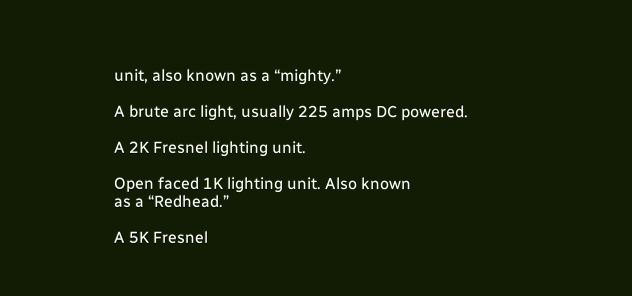unit, also known as a “mighty.”

A brute arc light, usually 225 amps DC powered.

A 2K Fresnel lighting unit.

Open faced 1K lighting unit. Also known
as a “Redhead.”

A 5K Fresnel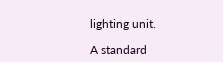lighting unit.

A standard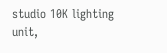studio 10K lighting unit,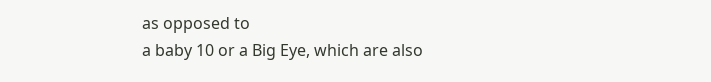as opposed to
a baby 10 or a Big Eye, which are also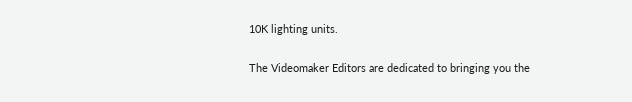10K lighting units.

The Videomaker Editors are dedicated to bringing you the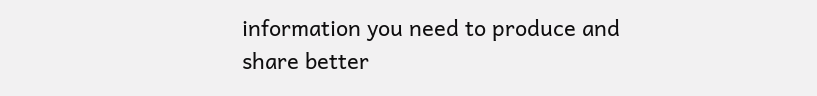information you need to produce and share better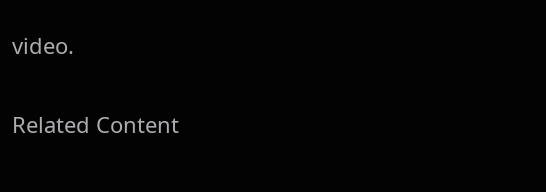video.

Related Content